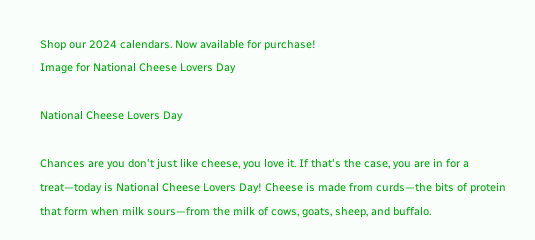Shop our 2024 calendars. Now available for purchase!
Image for National Cheese Lovers Day

National Cheese Lovers Day

Chances are you don't just like cheese, you love it. If that's the case, you are in for a treat—today is National Cheese Lovers Day! Cheese is made from curds—the bits of protein that form when milk sours—from the milk of cows, goats, sheep, and buffalo.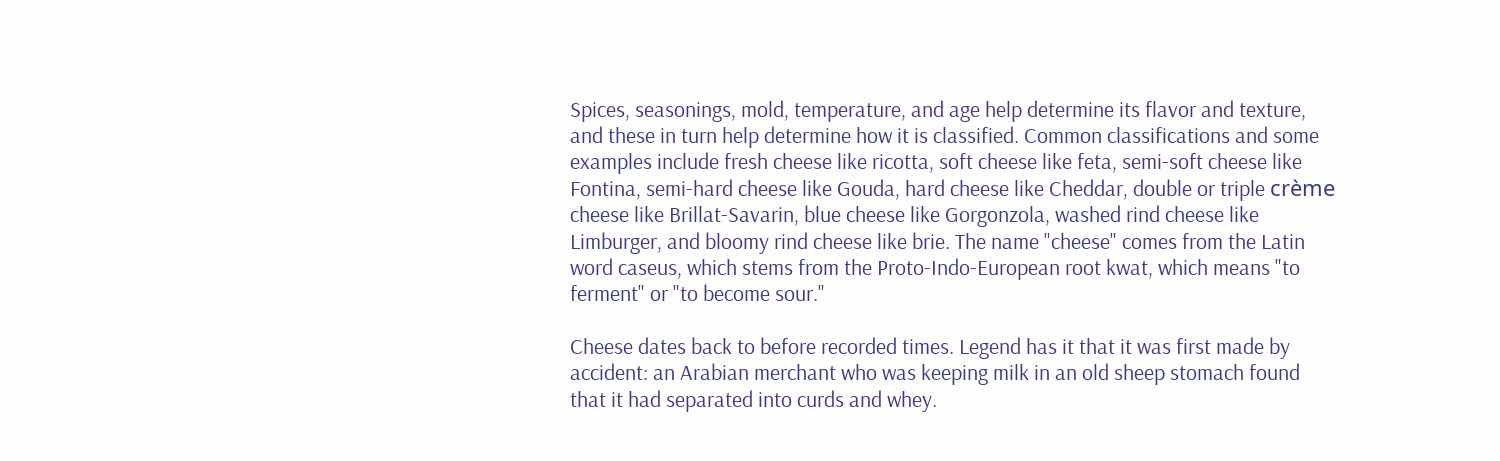Spices, seasonings, mold, temperature, and age help determine its flavor and texture, and these in turn help determine how it is classified. Common classifications and some examples include fresh cheese like ricotta, soft cheese like feta, semi-soft cheese like Fontina, semi-hard cheese like Gouda, hard cheese like Cheddar, double or triple crème cheese like Brillat-Savarin, blue cheese like Gorgonzola, washed rind cheese like Limburger, and bloomy rind cheese like brie. The name "cheese" comes from the Latin word caseus, which stems from the Proto-Indo-European root kwat, which means "to ferment" or "to become sour."

Cheese dates back to before recorded times. Legend has it that it was first made by accident: an Arabian merchant who was keeping milk in an old sheep stomach found that it had separated into curds and whey.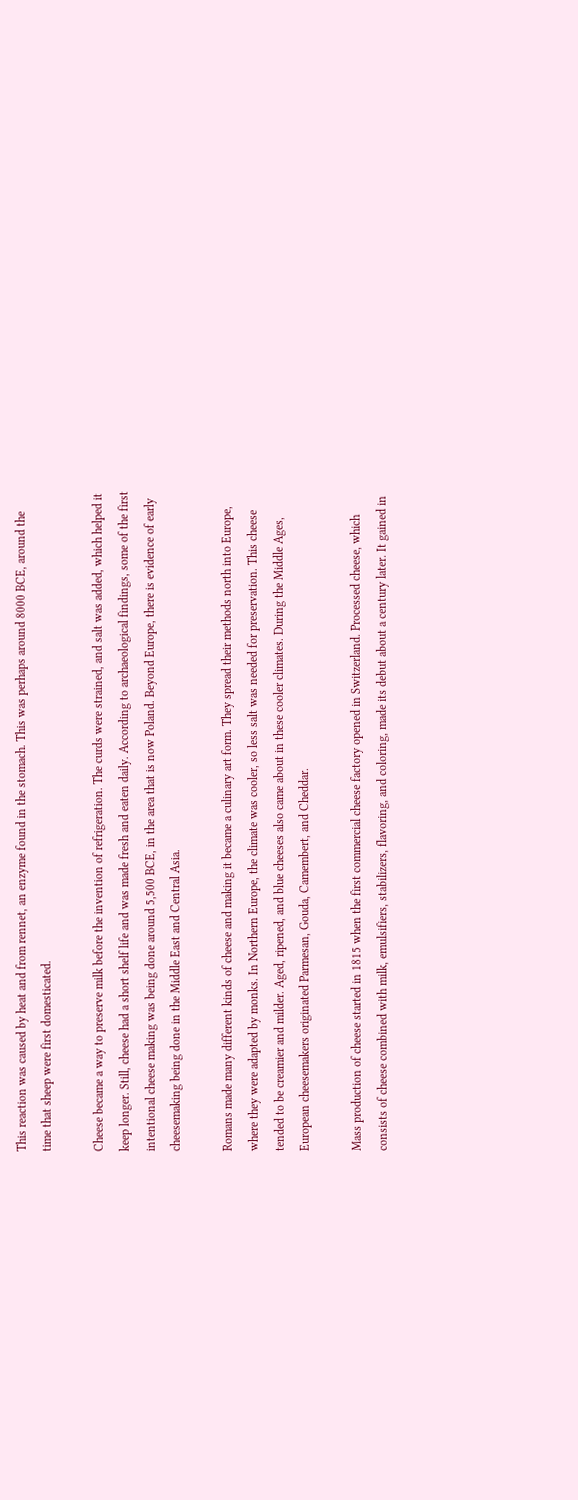This reaction was caused by heat and from rennet, an enzyme found in the stomach. This was perhaps around 8000 BCE, around the time that sheep were first domesticated.

Cheese became a way to preserve milk before the invention of refrigeration. The curds were strained, and salt was added, which helped it keep longer. Still, cheese had a short shelf life and was made fresh and eaten daily. According to archaeological findings, some of the first intentional cheese making was being done around 5,500 BCE, in the area that is now Poland. Beyond Europe, there is evidence of early cheesemaking being done in the Middle East and Central Asia.

Romans made many different kinds of cheese and making it became a culinary art form. They spread their methods north into Europe, where they were adapted by monks. In Northern Europe, the climate was cooler, so less salt was needed for preservation. This cheese tended to be creamier and milder. Aged, ripened, and blue cheeses also came about in these cooler climates. During the Middle Ages, European cheesemakers originated Parmesan, Gouda, Camembert, and Cheddar.

Mass production of cheese started in 1815 when the first commercial cheese factory opened in Switzerland. Processed cheese, which consists of cheese combined with milk, emulsifiers, stabilizers, flavoring, and coloring, made its debut about a century later. It gained in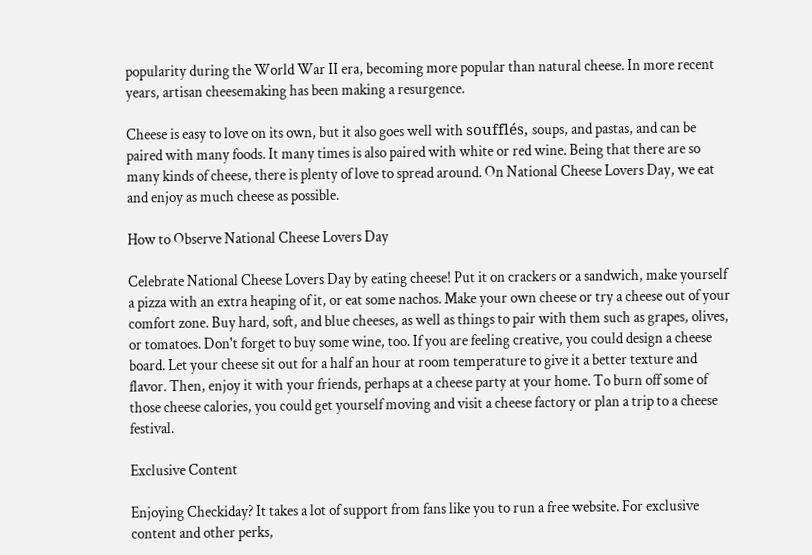popularity during the World War II era, becoming more popular than natural cheese. In more recent years, artisan cheesemaking has been making a resurgence.

Cheese is easy to love on its own, but it also goes well with soufflés, soups, and pastas, and can be paired with many foods. It many times is also paired with white or red wine. Being that there are so many kinds of cheese, there is plenty of love to spread around. On National Cheese Lovers Day, we eat and enjoy as much cheese as possible.

How to Observe National Cheese Lovers Day

Celebrate National Cheese Lovers Day by eating cheese! Put it on crackers or a sandwich, make yourself a pizza with an extra heaping of it, or eat some nachos. Make your own cheese or try a cheese out of your comfort zone. Buy hard, soft, and blue cheeses, as well as things to pair with them such as grapes, olives, or tomatoes. Don't forget to buy some wine, too. If you are feeling creative, you could design a cheese board. Let your cheese sit out for a half an hour at room temperature to give it a better texture and flavor. Then, enjoy it with your friends, perhaps at a cheese party at your home. To burn off some of those cheese calories, you could get yourself moving and visit a cheese factory or plan a trip to a cheese festival.

Exclusive Content

Enjoying Checkiday? It takes a lot of support from fans like you to run a free website. For exclusive content and other perks,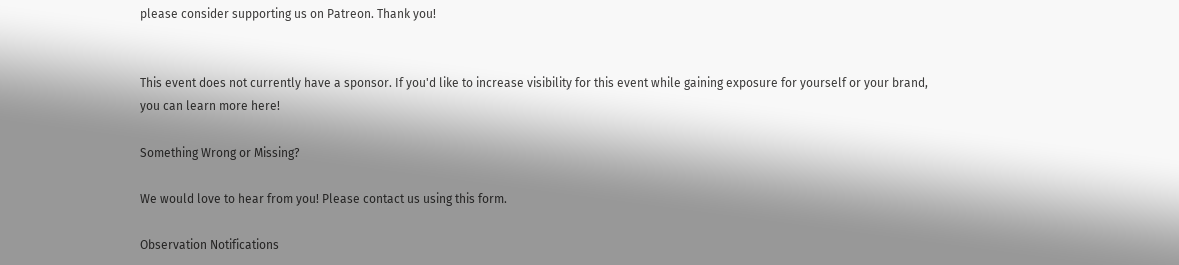please consider supporting us on Patreon. Thank you!


This event does not currently have a sponsor. If you'd like to increase visibility for this event while gaining exposure for yourself or your brand, you can learn more here!

Something Wrong or Missing?

We would love to hear from you! Please contact us using this form.

Observation Notifications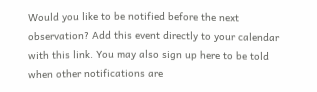Would you like to be notified before the next observation? Add this event directly to your calendar with this link. You may also sign up here to be told when other notifications are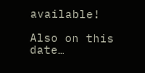available!

Also on this date…